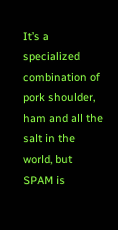It’s a specialized combination of pork shoulder, ham and all the salt in the world, but SPAM is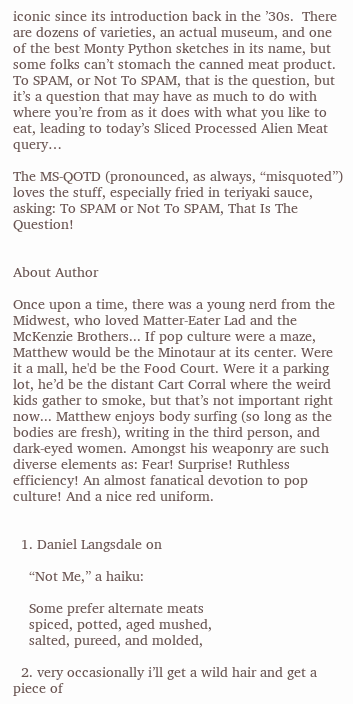iconic since its introduction back in the ’30s.  There are dozens of varieties, an actual museum, and one of the best Monty Python sketches in its name, but some folks can’t stomach the canned meat product.  To SPAM, or Not To SPAM, that is the question, but it’s a question that may have as much to do with where you’re from as it does with what you like to eat, leading to today’s Sliced Processed Alien Meat query…

The MS-QOTD (pronounced, as always, “misquoted”) loves the stuff, especially fried in teriyaki sauce, asking: To SPAM or Not To SPAM, That Is The Question!


About Author

Once upon a time, there was a young nerd from the Midwest, who loved Matter-Eater Lad and the McKenzie Brothers... If pop culture were a maze, Matthew would be the Minotaur at its center. Were it a mall, he'd be the Food Court. Were it a parking lot, he’d be the distant Cart Corral where the weird kids gather to smoke, but that’s not important right now... Matthew enjoys body surfing (so long as the bodies are fresh), writing in the third person, and dark-eyed women. Amongst his weaponry are such diverse elements as: Fear! Surprise! Ruthless efficiency! An almost fanatical devotion to pop culture! And a nice red uniform.


  1. Daniel Langsdale on

    “Not Me,” a haiku:

    Some prefer alternate meats
    spiced, potted, aged mushed,
    salted, pureed, and molded,

  2. very occasionally i’ll get a wild hair and get a piece of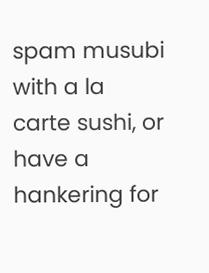spam musubi with a la carte sushi, or have a hankering for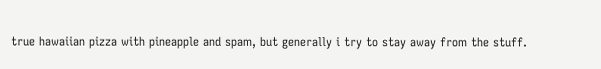true hawaiian pizza with pineapple and spam, but generally i try to stay away from the stuff.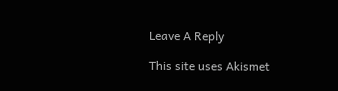Leave A Reply

This site uses Akismet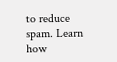to reduce spam. Learn how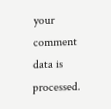your comment data is processed.